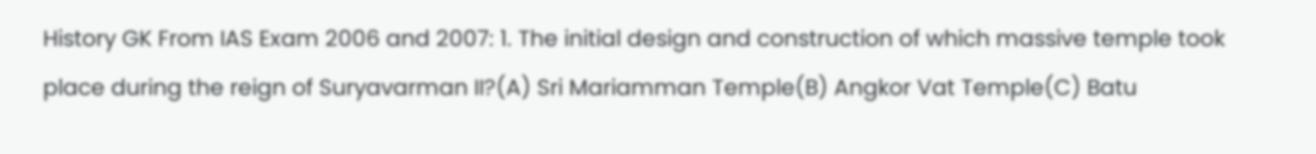History GK From IAS Exam 2006 and 2007: 1. The initial design and construction of which massive temple took place during the reign of Suryavarman II?(A) Sri Mariamman Temple(B) Angkor Vat Temple(C) Batu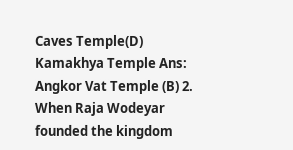Caves Temple(D) Kamakhya Temple Ans: Angkor Vat Temple (B) 2. When Raja Wodeyar founded the kingdom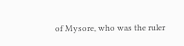of Mysore, who was the ruler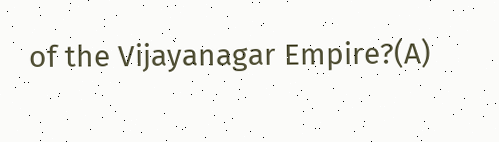of the Vijayanagar Empire?(A)